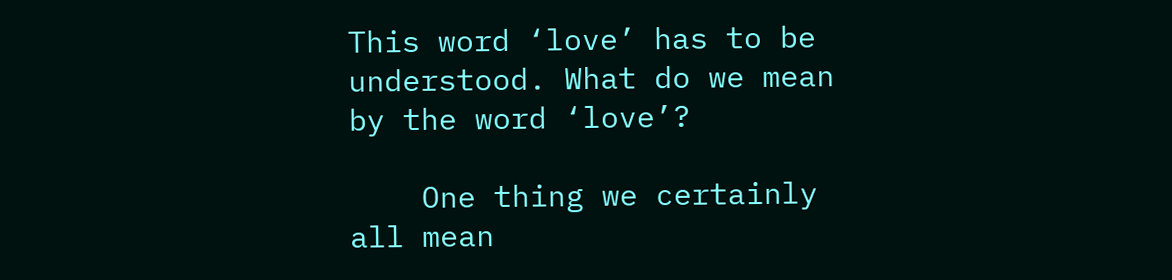This word ‘love’ has to be understood. What do we mean by the word ‘love’?

    One thing we certainly all mean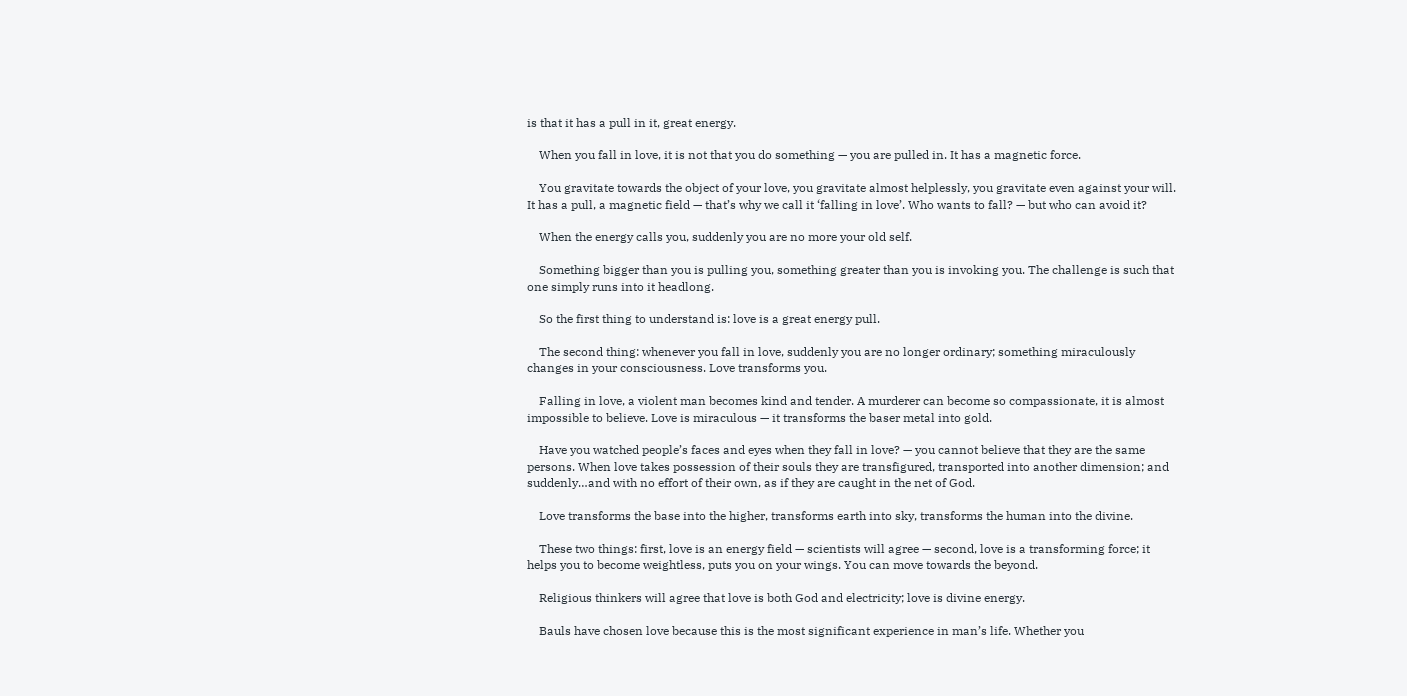is that it has a pull in it, great energy.

    When you fall in love, it is not that you do something — you are pulled in. It has a magnetic force.

    You gravitate towards the object of your love, you gravitate almost helplessly, you gravitate even against your will. It has a pull, a magnetic field — that’s why we call it ‘falling in love’. Who wants to fall? — but who can avoid it?

    When the energy calls you, suddenly you are no more your old self.

    Something bigger than you is pulling you, something greater than you is invoking you. The challenge is such that one simply runs into it headlong.

    So the first thing to understand is: love is a great energy pull.

    The second thing: whenever you fall in love, suddenly you are no longer ordinary; something miraculously changes in your consciousness. Love transforms you.

    Falling in love, a violent man becomes kind and tender. A murderer can become so compassionate, it is almost impossible to believe. Love is miraculous — it transforms the baser metal into gold.

    Have you watched people’s faces and eyes when they fall in love? — you cannot believe that they are the same persons. When love takes possession of their souls they are transfigured, transported into another dimension; and suddenly…and with no effort of their own, as if they are caught in the net of God.

    Love transforms the base into the higher, transforms earth into sky, transforms the human into the divine.

    These two things: first, love is an energy field — scientists will agree — second, love is a transforming force; it helps you to become weightless, puts you on your wings. You can move towards the beyond.

    Religious thinkers will agree that love is both God and electricity; love is divine energy.

    Bauls have chosen love because this is the most significant experience in man’s life. Whether you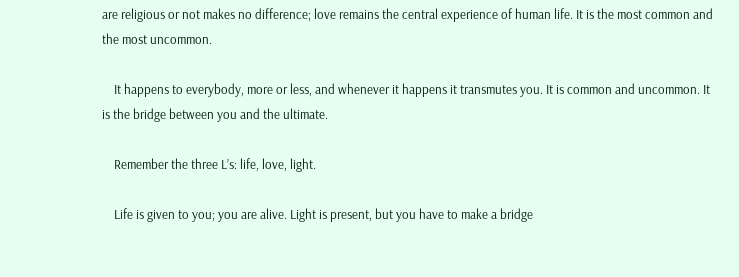are religious or not makes no difference; love remains the central experience of human life. It is the most common and the most uncommon.

    It happens to everybody, more or less, and whenever it happens it transmutes you. It is common and uncommon. It is the bridge between you and the ultimate.

    Remember the three L’s: life, love, light.

    Life is given to you; you are alive. Light is present, but you have to make a bridge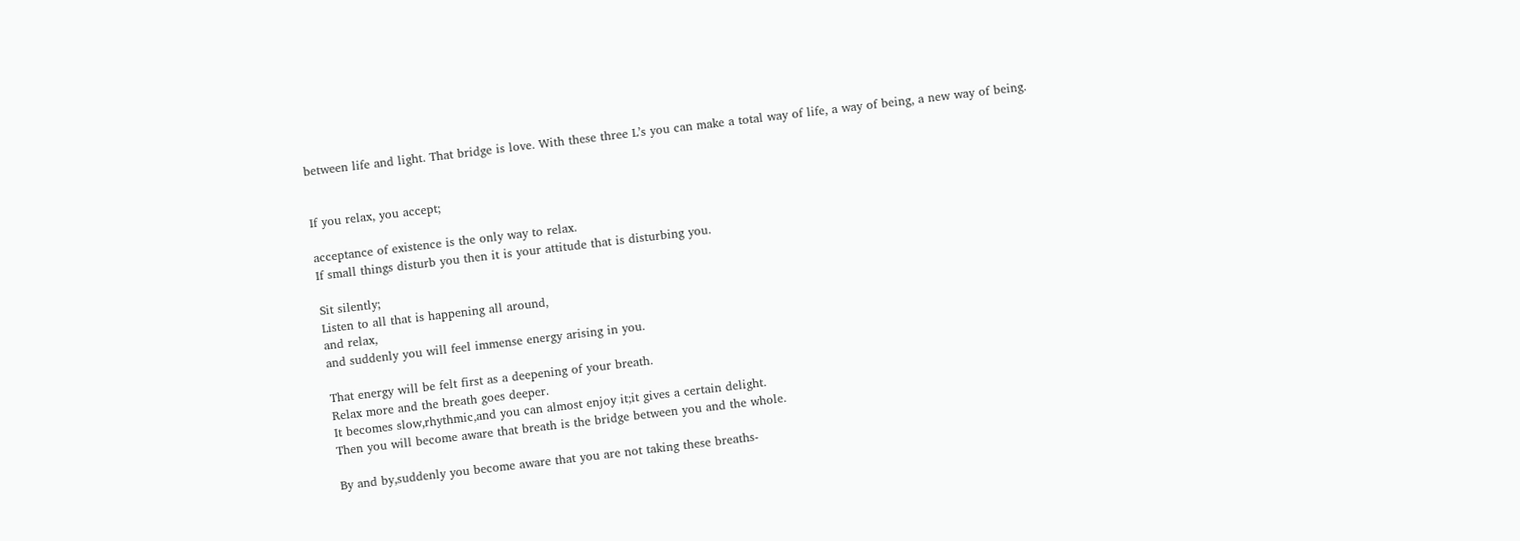between life and light. That bridge is love. With these three L’s you can make a total way of life, a way of being, a new way of being.


If you relax, you accept;

acceptance of existence is the only way to relax.
If small things disturb you then it is your attitude that is disturbing you.

Sit silently;
Listen to all that is happening all around,
and relax,
and suddenly you will feel immense energy arising in you.

That energy will be felt first as a deepening of your breath.
Relax more and the breath goes deeper.
It becomes slow,rhythmic,and you can almost enjoy it;it gives a certain delight.
Then you will become aware that breath is the bridge between you and the whole.

By and by,suddenly you become aware that you are not taking these breaths-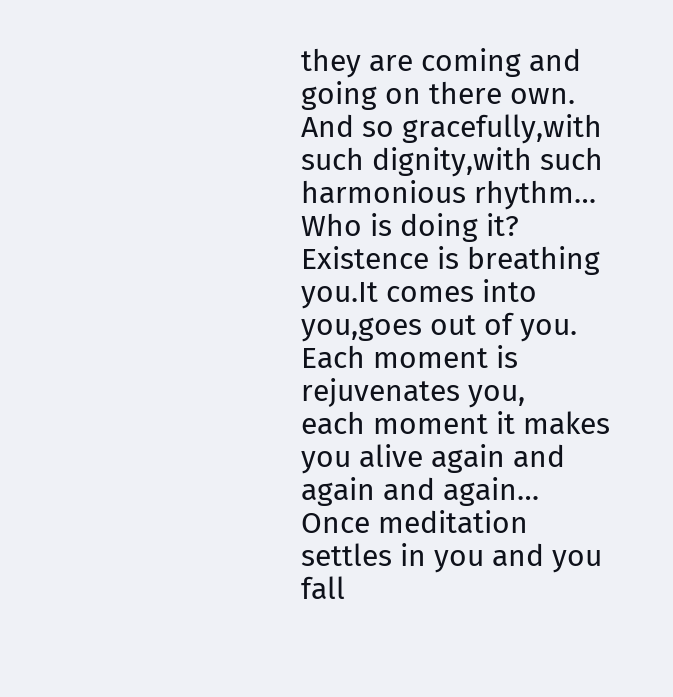they are coming and going on there own.
And so gracefully,with such dignity,with such harmonious rhythm…
Who is doing it?
Existence is breathing you.It comes into you,goes out of you.
Each moment is rejuvenates you,
each moment it makes you alive again and again and again…
Once meditation settles in you and you fall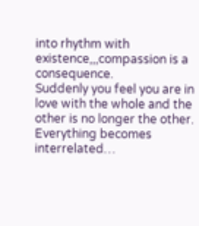into rhythm with existence,,,compassion is a consequence.
Suddenly you feel you are in love with the whole and the other is no longer the other.
Everything becomes interrelated…